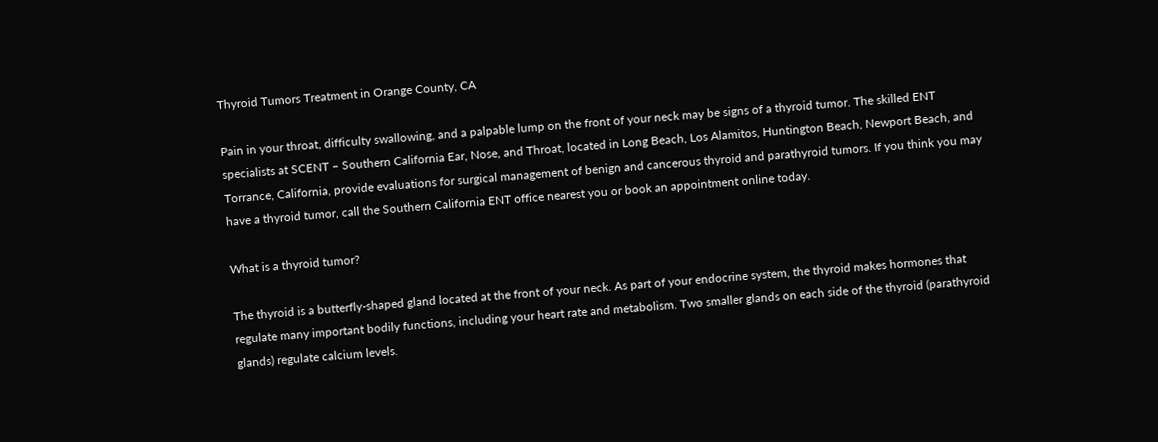Thyroid Tumors Treatment in Orange County, CA

Pain in your throat, difficulty swallowing, and a palpable lump on the front of your neck may be signs of a thyroid tumor. The skilled ENT specialists at SCENT – Southern California Ear, Nose, and Throat, located in Long Beach, Los Alamitos, Huntington Beach, Newport Beach, and Torrance, California, provide evaluations for surgical management of benign and cancerous thyroid and parathyroid tumors. If you think you may have a thyroid tumor, call the Southern California ENT office nearest you or book an appointment online today.

What is a thyroid tumor?

The thyroid is a butterfly-shaped gland located at the front of your neck. As part of your endocrine system, the thyroid makes hormones that regulate many important bodily functions, including your heart rate and metabolism. Two smaller glands on each side of the thyroid (parathyroid glands) regulate calcium levels.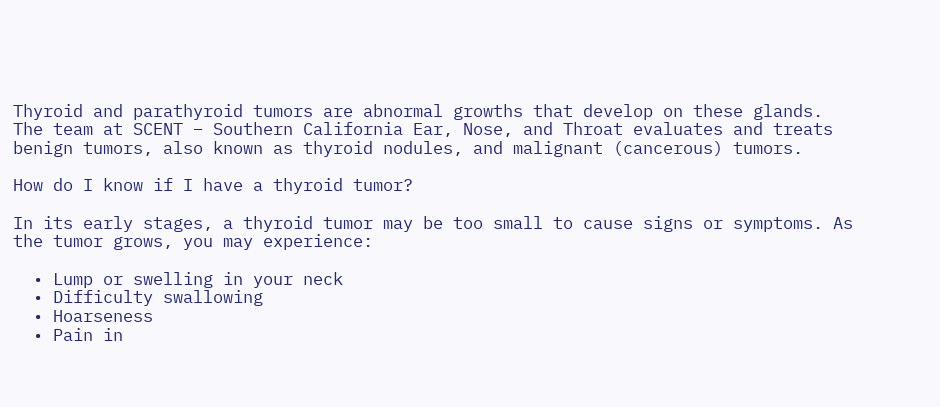Thyroid and parathyroid tumors are abnormal growths that develop on these glands. The team at SCENT – Southern California Ear, Nose, and Throat evaluates and treats benign tumors, also known as thyroid nodules, and malignant (cancerous) tumors.

How do I know if I have a thyroid tumor?

In its early stages, a thyroid tumor may be too small to cause signs or symptoms. As the tumor grows, you may experience:

  • Lump or swelling in your neck
  • Difficulty swallowing
  • Hoarseness
  • Pain in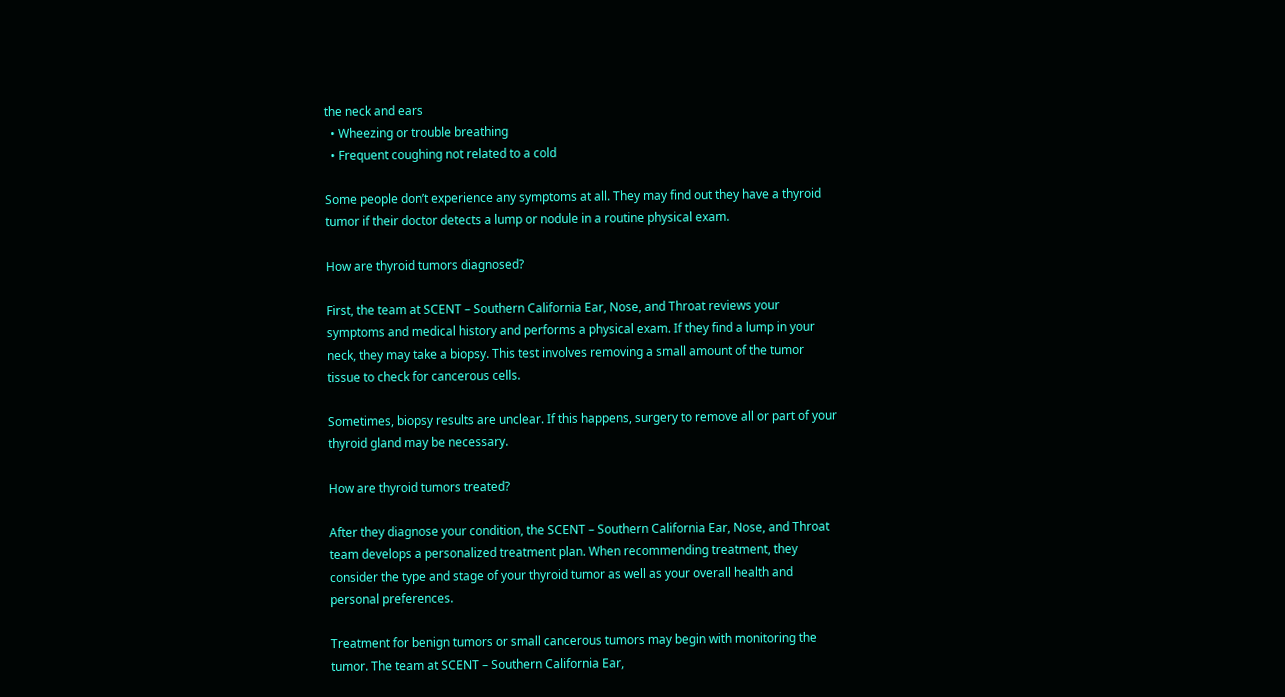the neck and ears
  • Wheezing or trouble breathing
  • Frequent coughing not related to a cold

Some people don’t experience any symptoms at all. They may find out they have a thyroid tumor if their doctor detects a lump or nodule in a routine physical exam.

How are thyroid tumors diagnosed?

First, the team at SCENT – Southern California Ear, Nose, and Throat reviews your symptoms and medical history and performs a physical exam. If they find a lump in your neck, they may take a biopsy. This test involves removing a small amount of the tumor tissue to check for cancerous cells.

Sometimes, biopsy results are unclear. If this happens, surgery to remove all or part of your thyroid gland may be necessary.

How are thyroid tumors treated?

After they diagnose your condition, the SCENT – Southern California Ear, Nose, and Throat team develops a personalized treatment plan. When recommending treatment, they consider the type and stage of your thyroid tumor as well as your overall health and personal preferences.

Treatment for benign tumors or small cancerous tumors may begin with monitoring the tumor. The team at SCENT – Southern California Ear,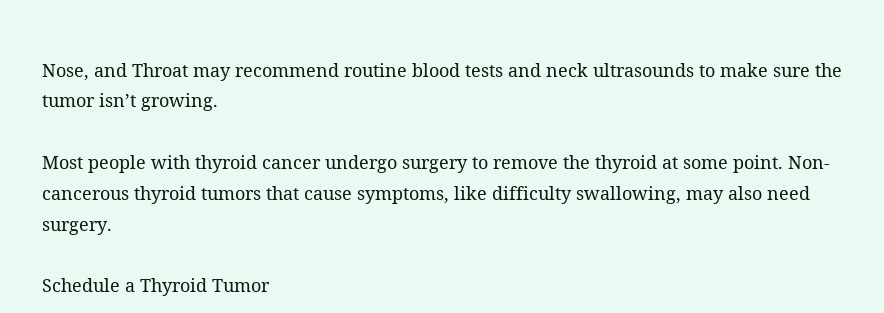Nose, and Throat may recommend routine blood tests and neck ultrasounds to make sure the tumor isn’t growing.

Most people with thyroid cancer undergo surgery to remove the thyroid at some point. Non-cancerous thyroid tumors that cause symptoms, like difficulty swallowing, may also need surgery.

Schedule a Thyroid Tumor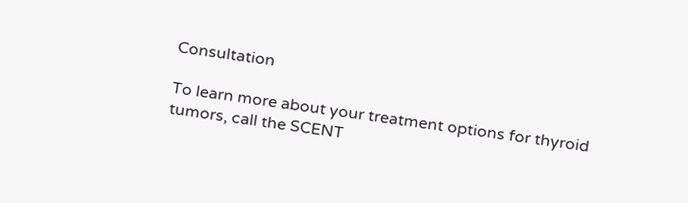Consultation

To learn more about your treatment options for thyroid tumors, call the SCENT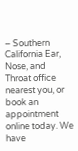– Southern California Ear, Nose, and Throat office nearest you, or book an appointment online today. We have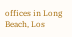offices in Long Beach, Los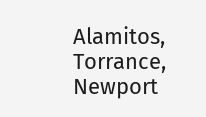Alamitos, Torrance, Newport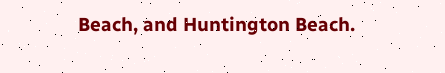Beach, and Huntington Beach.